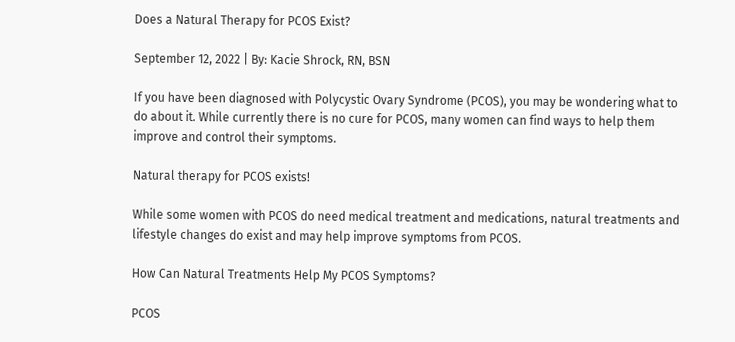Does a Natural Therapy for PCOS Exist?

September 12, 2022 | By: Kacie Shrock, RN, BSN

If you have been diagnosed with Polycystic Ovary Syndrome (PCOS), you may be wondering what to do about it. While currently there is no cure for PCOS, many women can find ways to help them improve and control their symptoms.

Natural therapy for PCOS exists!

While some women with PCOS do need medical treatment and medications, natural treatments and lifestyle changes do exist and may help improve symptoms from PCOS.

How Can Natural Treatments Help My PCOS Symptoms?

PCOS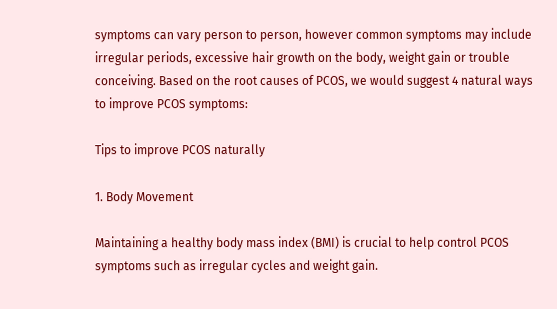symptoms can vary person to person, however common symptoms may include irregular periods, excessive hair growth on the body, weight gain or trouble conceiving. Based on the root causes of PCOS, we would suggest 4 natural ways to improve PCOS symptoms:

Tips to improve PCOS naturally

1. Body Movement

Maintaining a healthy body mass index (BMI) is crucial to help control PCOS symptoms such as irregular cycles and weight gain.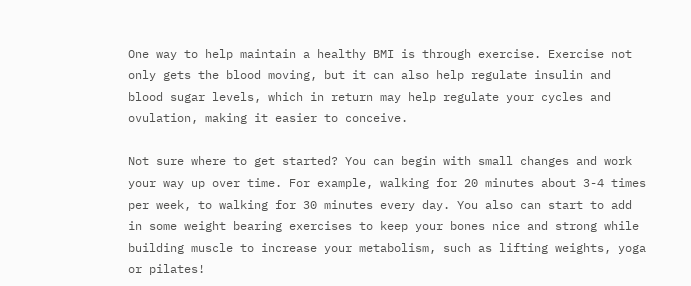One way to help maintain a healthy BMI is through exercise. Exercise not only gets the blood moving, but it can also help regulate insulin and blood sugar levels, which in return may help regulate your cycles and ovulation, making it easier to conceive.

Not sure where to get started? You can begin with small changes and work your way up over time. For example, walking for 20 minutes about 3-4 times per week, to walking for 30 minutes every day. You also can start to add in some weight bearing exercises to keep your bones nice and strong while building muscle to increase your metabolism, such as lifting weights, yoga or pilates!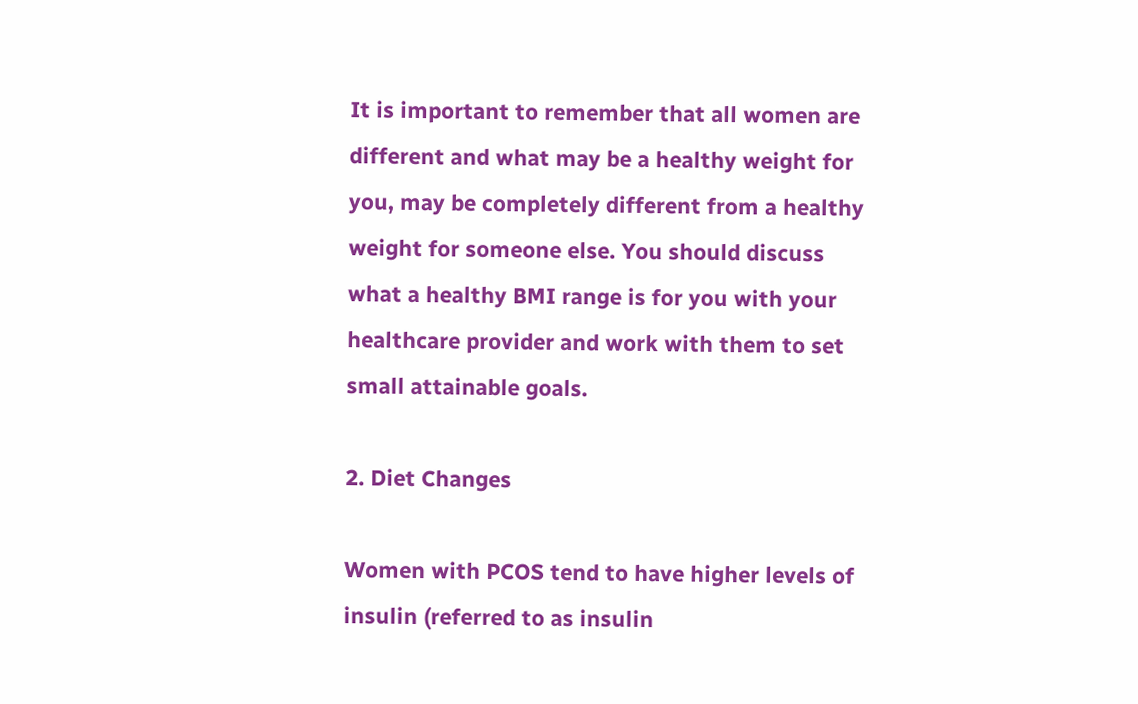It is important to remember that all women are different and what may be a healthy weight for you, may be completely different from a healthy weight for someone else. You should discuss what a healthy BMI range is for you with your healthcare provider and work with them to set small attainable goals.

2. Diet Changes

Women with PCOS tend to have higher levels of insulin (referred to as insulin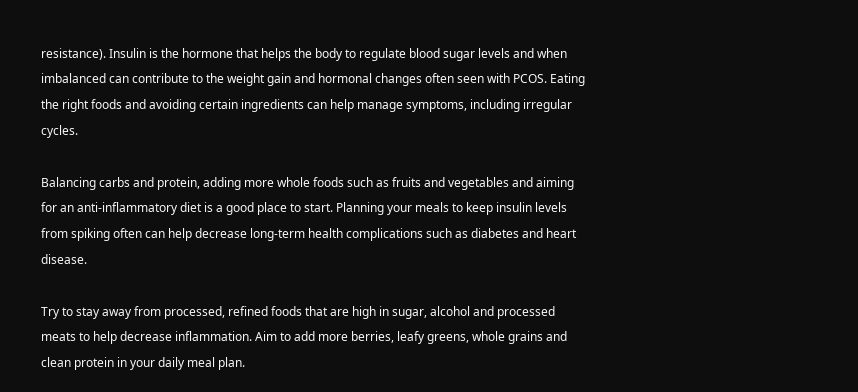resistance). Insulin is the hormone that helps the body to regulate blood sugar levels and when imbalanced can contribute to the weight gain and hormonal changes often seen with PCOS. Eating the right foods and avoiding certain ingredients can help manage symptoms, including irregular cycles.

Balancing carbs and protein, adding more whole foods such as fruits and vegetables and aiming for an anti-inflammatory diet is a good place to start. Planning your meals to keep insulin levels from spiking often can help decrease long-term health complications such as diabetes and heart disease.

Try to stay away from processed, refined foods that are high in sugar, alcohol and processed meats to help decrease inflammation. Aim to add more berries, leafy greens, whole grains and clean protein in your daily meal plan.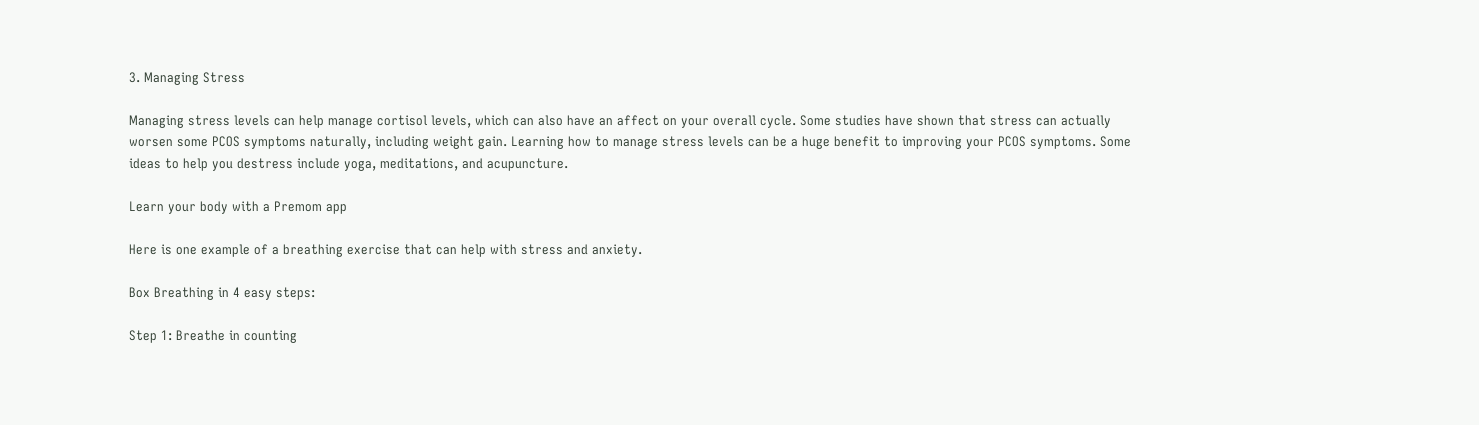3. Managing Stress

Managing stress levels can help manage cortisol levels, which can also have an affect on your overall cycle. Some studies have shown that stress can actually worsen some PCOS symptoms naturally, including weight gain. Learning how to manage stress levels can be a huge benefit to improving your PCOS symptoms. Some ideas to help you destress include yoga, meditations, and acupuncture.

Learn your body with a Premom app

Here is one example of a breathing exercise that can help with stress and anxiety.

Box Breathing in 4 easy steps:

Step 1: Breathe in counting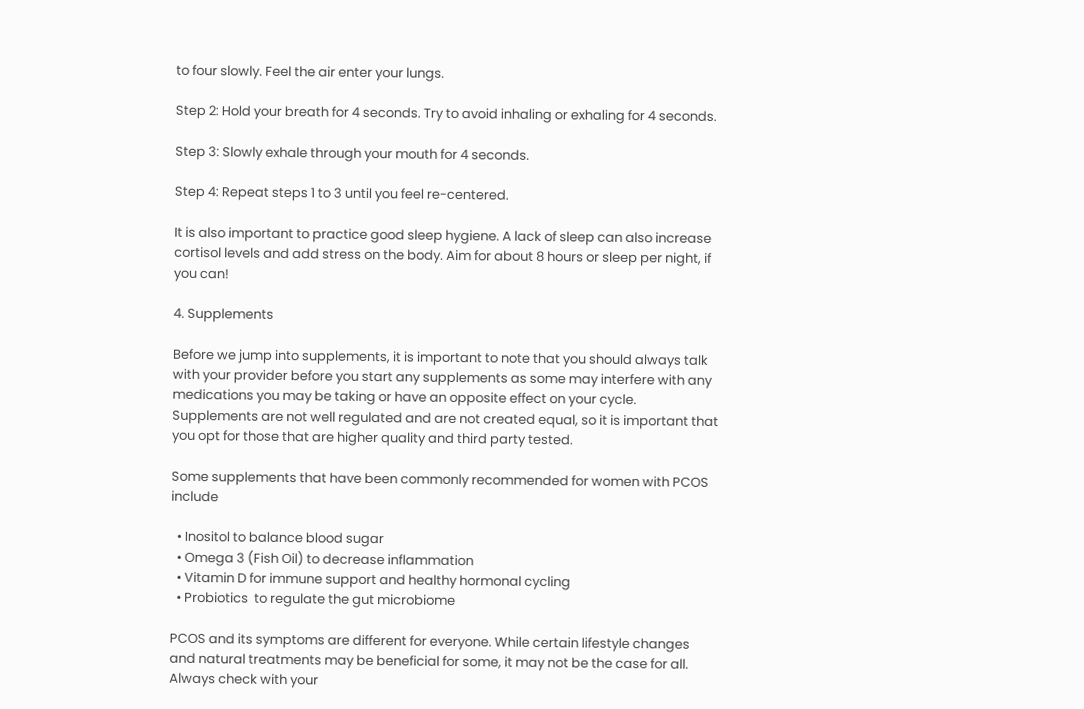to four slowly. Feel the air enter your lungs.

Step 2: Hold your breath for 4 seconds. Try to avoid inhaling or exhaling for 4 seconds.

Step 3: Slowly exhale through your mouth for 4 seconds.

Step 4: Repeat steps 1 to 3 until you feel re-centered.

It is also important to practice good sleep hygiene. A lack of sleep can also increase cortisol levels and add stress on the body. Aim for about 8 hours or sleep per night, if you can!

4. Supplements

Before we jump into supplements, it is important to note that you should always talk with your provider before you start any supplements as some may interfere with any medications you may be taking or have an opposite effect on your cycle. Supplements are not well regulated and are not created equal, so it is important that you opt for those that are higher quality and third party tested.

Some supplements that have been commonly recommended for women with PCOS include

  • Inositol to balance blood sugar
  • Omega 3 (Fish Oil) to decrease inflammation
  • Vitamin D for immune support and healthy hormonal cycling
  • Probiotics  to regulate the gut microbiome

PCOS and its symptoms are different for everyone. While certain lifestyle changes and natural treatments may be beneficial for some, it may not be the case for all. Always check with your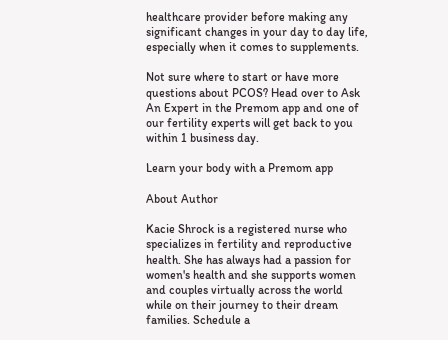healthcare provider before making any significant changes in your day to day life, especially when it comes to supplements.

Not sure where to start or have more questions about PCOS? Head over to Ask An Expert in the Premom app and one of our fertility experts will get back to you within 1 business day.

Learn your body with a Premom app

About Author

Kacie Shrock is a registered nurse who specializes in fertility and reproductive health. She has always had a passion for women's health and she supports women and couples virtually across the world while on their journey to their dream families. Schedule a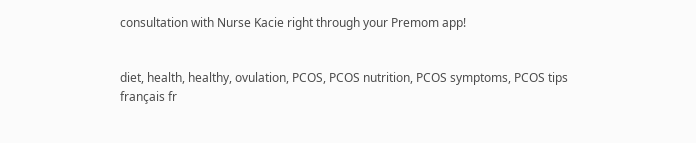consultation with Nurse Kacie right through your Premom app!


diet, health, healthy, ovulation, PCOS, PCOS nutrition, PCOS symptoms, PCOS tips
français fr